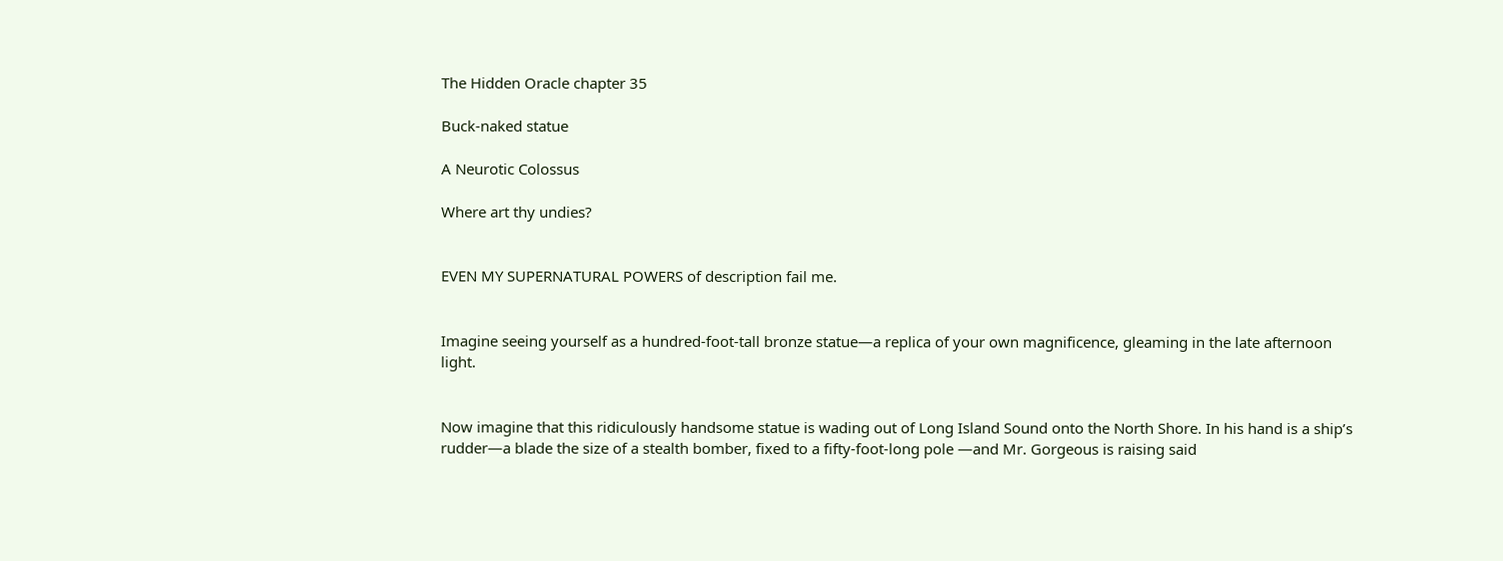The Hidden Oracle chapter 35

Buck-naked statue

A Neurotic Colossus

Where art thy undies?


EVEN MY SUPERNATURAL POWERS of description fail me.


Imagine seeing yourself as a hundred-foot-tall bronze statue—a replica of your own magnificence, gleaming in the late afternoon light.


Now imagine that this ridiculously handsome statue is wading out of Long Island Sound onto the North Shore. In his hand is a ship’s rudder—a blade the size of a stealth bomber, fixed to a fifty-foot-long pole —and Mr. Gorgeous is raising said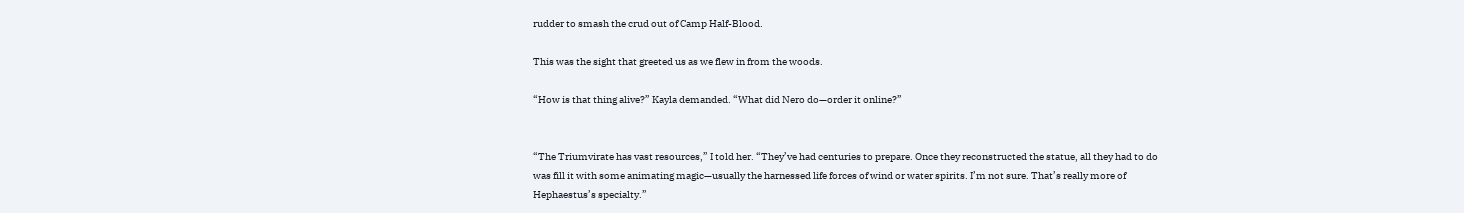rudder to smash the crud out of Camp Half-Blood.

This was the sight that greeted us as we flew in from the woods.

“How is that thing alive?” Kayla demanded. “What did Nero do—order it online?”


“The Triumvirate has vast resources,” I told her. “They’ve had centuries to prepare. Once they reconstructed the statue, all they had to do was fill it with some animating magic—usually the harnessed life forces of wind or water spirits. I’m not sure. That’s really more of Hephaestus’s specialty.”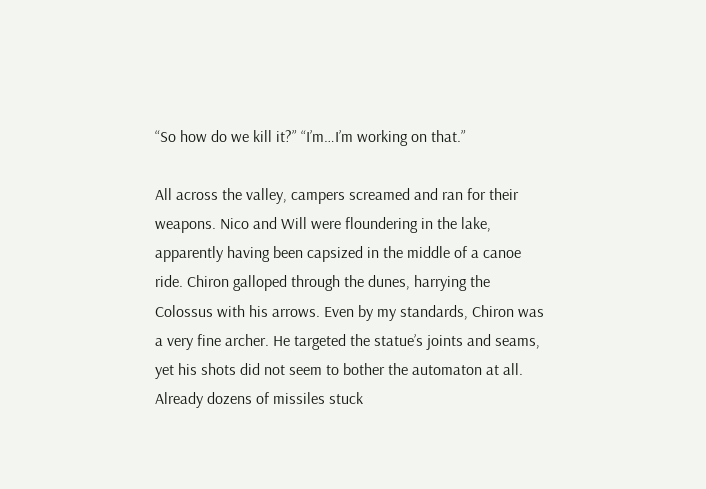“So how do we kill it?” “I’m…I’m working on that.”

All across the valley, campers screamed and ran for their weapons. Nico and Will were floundering in the lake, apparently having been capsized in the middle of a canoe ride. Chiron galloped through the dunes, harrying the Colossus with his arrows. Even by my standards, Chiron was a very fine archer. He targeted the statue’s joints and seams, yet his shots did not seem to bother the automaton at all. Already dozens of missiles stuck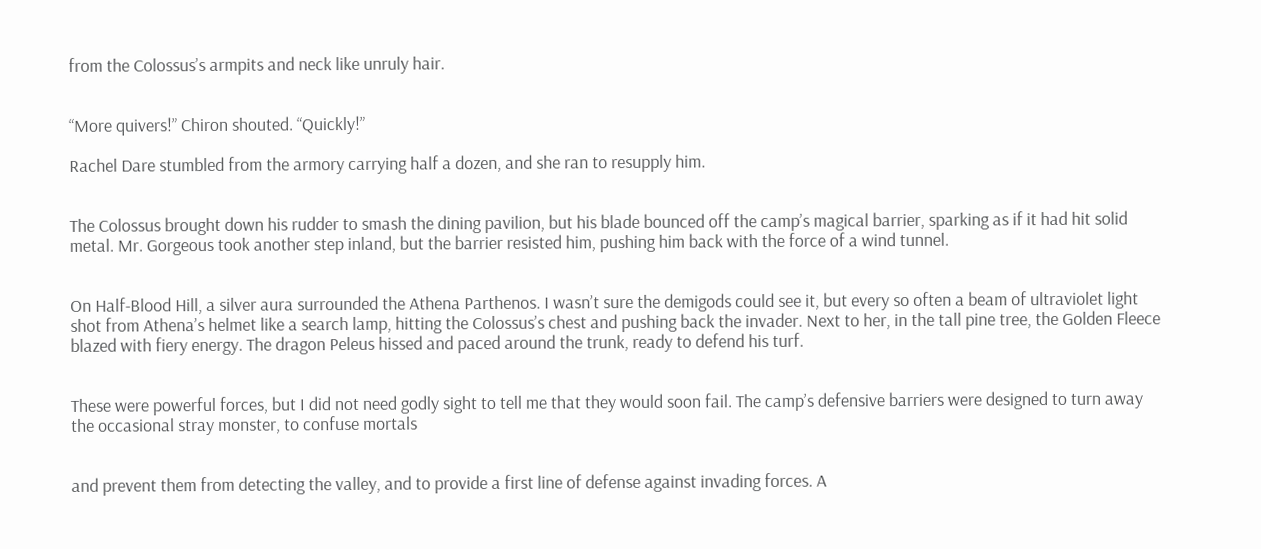from the Colossus’s armpits and neck like unruly hair.


“More quivers!” Chiron shouted. “Quickly!”

Rachel Dare stumbled from the armory carrying half a dozen, and she ran to resupply him.


The Colossus brought down his rudder to smash the dining pavilion, but his blade bounced off the camp’s magical barrier, sparking as if it had hit solid metal. Mr. Gorgeous took another step inland, but the barrier resisted him, pushing him back with the force of a wind tunnel.


On Half-Blood Hill, a silver aura surrounded the Athena Parthenos. I wasn’t sure the demigods could see it, but every so often a beam of ultraviolet light shot from Athena’s helmet like a search lamp, hitting the Colossus’s chest and pushing back the invader. Next to her, in the tall pine tree, the Golden Fleece blazed with fiery energy. The dragon Peleus hissed and paced around the trunk, ready to defend his turf.


These were powerful forces, but I did not need godly sight to tell me that they would soon fail. The camp’s defensive barriers were designed to turn away the occasional stray monster, to confuse mortals


and prevent them from detecting the valley, and to provide a first line of defense against invading forces. A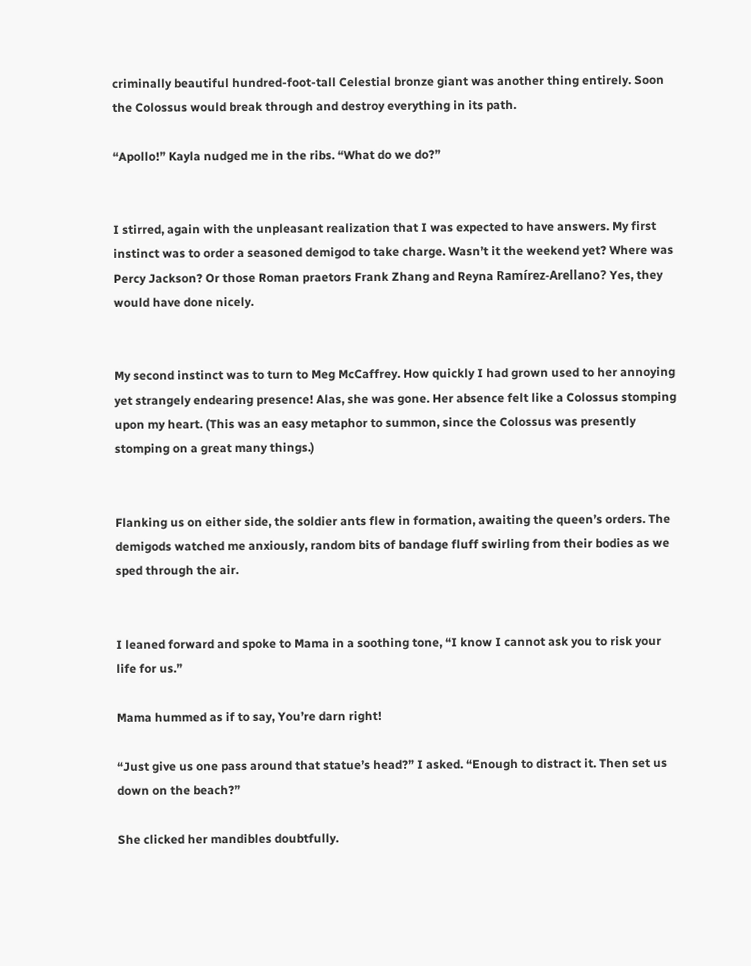criminally beautiful hundred-foot-tall Celestial bronze giant was another thing entirely. Soon the Colossus would break through and destroy everything in its path.

“Apollo!” Kayla nudged me in the ribs. “What do we do?”


I stirred, again with the unpleasant realization that I was expected to have answers. My first instinct was to order a seasoned demigod to take charge. Wasn’t it the weekend yet? Where was Percy Jackson? Or those Roman praetors Frank Zhang and Reyna Ramírez-Arellano? Yes, they would have done nicely.


My second instinct was to turn to Meg McCaffrey. How quickly I had grown used to her annoying yet strangely endearing presence! Alas, she was gone. Her absence felt like a Colossus stomping upon my heart. (This was an easy metaphor to summon, since the Colossus was presently stomping on a great many things.)


Flanking us on either side, the soldier ants flew in formation, awaiting the queen’s orders. The demigods watched me anxiously, random bits of bandage fluff swirling from their bodies as we sped through the air.


I leaned forward and spoke to Mama in a soothing tone, “I know I cannot ask you to risk your life for us.”

Mama hummed as if to say, You’re darn right!

“Just give us one pass around that statue’s head?” I asked. “Enough to distract it. Then set us down on the beach?”

She clicked her mandibles doubtfully.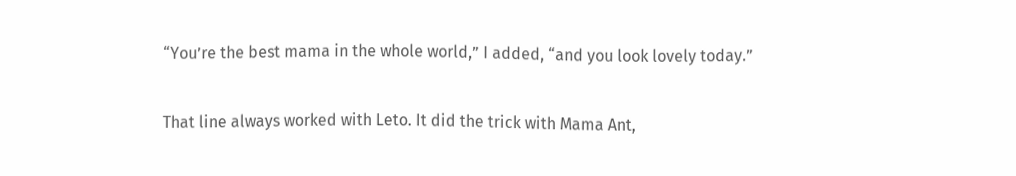“You’re the best mama in the whole world,” I added, “and you look lovely today.”


That line always worked with Leto. It did the trick with Mama Ant,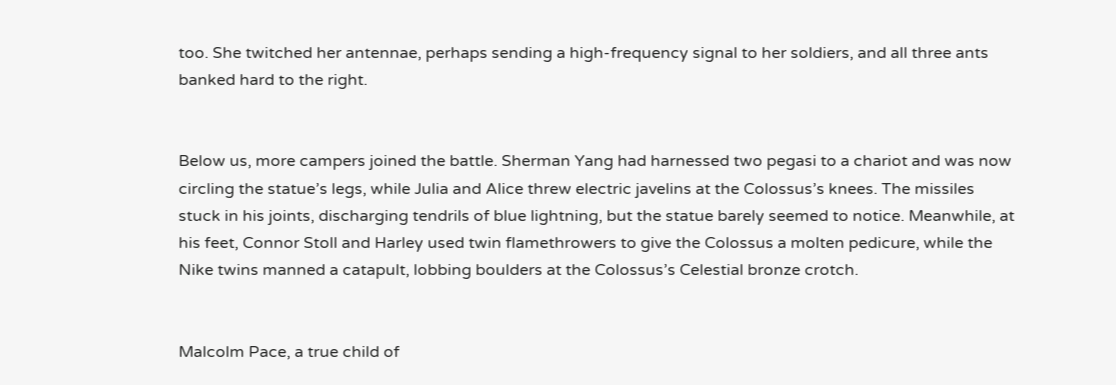too. She twitched her antennae, perhaps sending a high-frequency signal to her soldiers, and all three ants banked hard to the right.


Below us, more campers joined the battle. Sherman Yang had harnessed two pegasi to a chariot and was now circling the statue’s legs, while Julia and Alice threw electric javelins at the Colossus’s knees. The missiles stuck in his joints, discharging tendrils of blue lightning, but the statue barely seemed to notice. Meanwhile, at his feet, Connor Stoll and Harley used twin flamethrowers to give the Colossus a molten pedicure, while the Nike twins manned a catapult, lobbing boulders at the Colossus’s Celestial bronze crotch.


Malcolm Pace, a true child of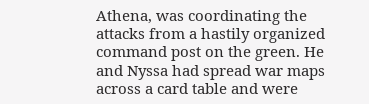Athena, was coordinating the attacks from a hastily organized command post on the green. He and Nyssa had spread war maps across a card table and were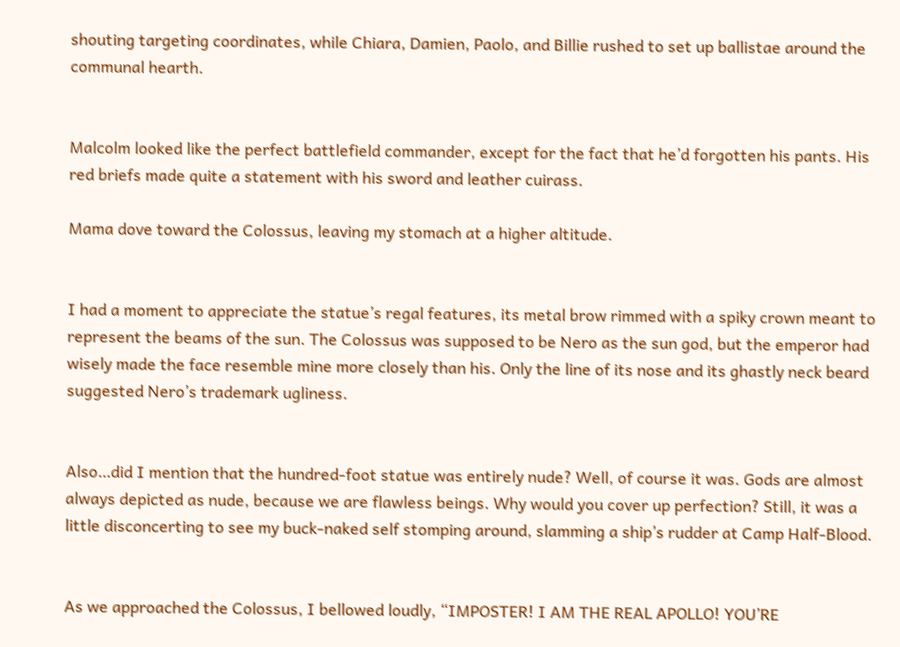shouting targeting coordinates, while Chiara, Damien, Paolo, and Billie rushed to set up ballistae around the communal hearth.


Malcolm looked like the perfect battlefield commander, except for the fact that he’d forgotten his pants. His red briefs made quite a statement with his sword and leather cuirass.

Mama dove toward the Colossus, leaving my stomach at a higher altitude.


I had a moment to appreciate the statue’s regal features, its metal brow rimmed with a spiky crown meant to represent the beams of the sun. The Colossus was supposed to be Nero as the sun god, but the emperor had wisely made the face resemble mine more closely than his. Only the line of its nose and its ghastly neck beard suggested Nero’s trademark ugliness.


Also…did I mention that the hundred-foot statue was entirely nude? Well, of course it was. Gods are almost always depicted as nude, because we are flawless beings. Why would you cover up perfection? Still, it was a little disconcerting to see my buck-naked self stomping around, slamming a ship’s rudder at Camp Half-Blood.


As we approached the Colossus, I bellowed loudly, “IMPOSTER! I AM THE REAL APOLLO! YOU’RE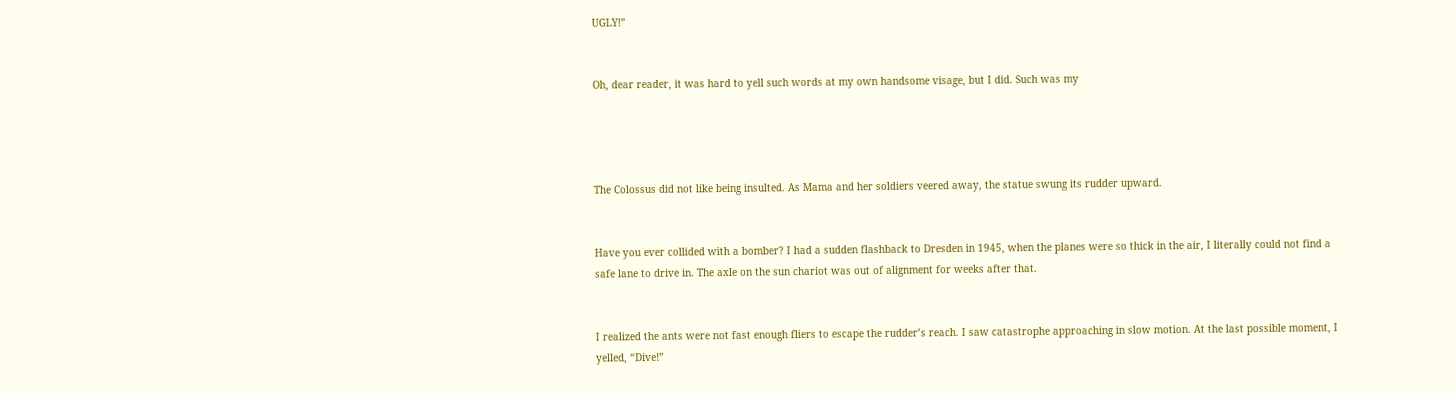UGLY!”


Oh, dear reader, it was hard to yell such words at my own handsome visage, but I did. Such was my




The Colossus did not like being insulted. As Mama and her soldiers veered away, the statue swung its rudder upward.


Have you ever collided with a bomber? I had a sudden flashback to Dresden in 1945, when the planes were so thick in the air, I literally could not find a safe lane to drive in. The axle on the sun chariot was out of alignment for weeks after that.


I realized the ants were not fast enough fliers to escape the rudder’s reach. I saw catastrophe approaching in slow motion. At the last possible moment, I yelled, “Dive!”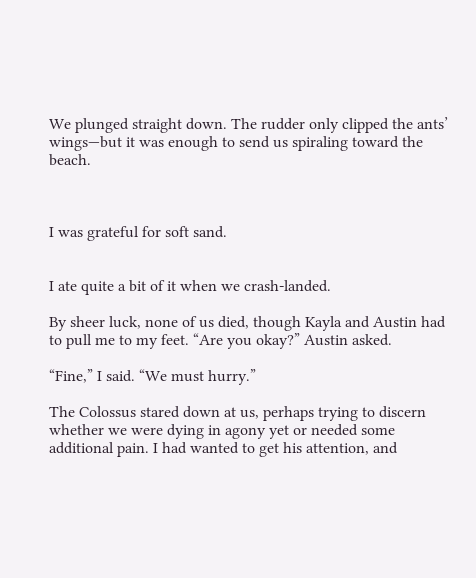We plunged straight down. The rudder only clipped the ants’ wings—but it was enough to send us spiraling toward the beach.



I was grateful for soft sand.


I ate quite a bit of it when we crash-landed.

By sheer luck, none of us died, though Kayla and Austin had to pull me to my feet. “Are you okay?” Austin asked.

“Fine,” I said. “We must hurry.”

The Colossus stared down at us, perhaps trying to discern whether we were dying in agony yet or needed some additional pain. I had wanted to get his attention, and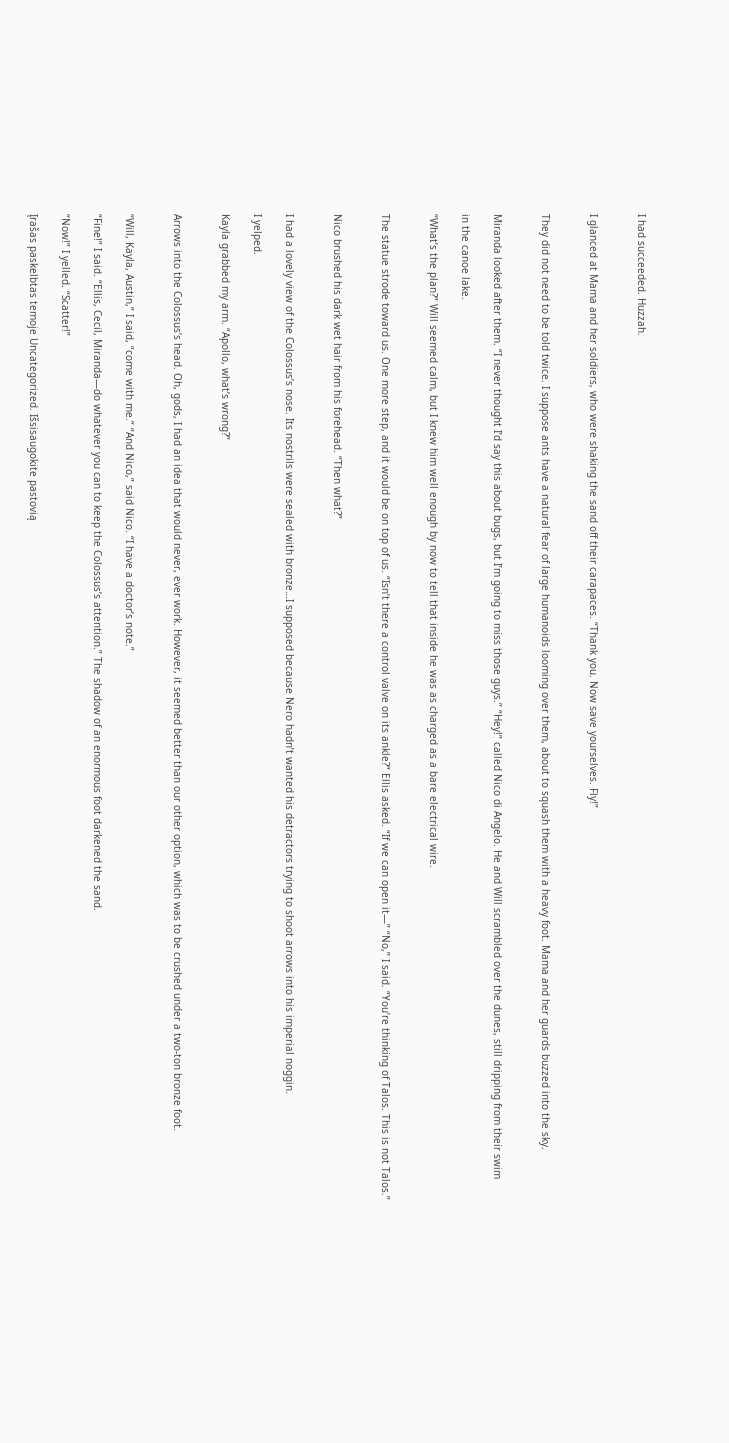I had succeeded. Huzzah.


I glanced at Mama and her soldiers, who were shaking the sand off their carapaces. “Thank you. Now save yourselves. Fly!”


They did not need to be told twice. I suppose ants have a natural fear of large humanoids looming over them, about to squash them with a heavy foot. Mama and her guards buzzed into the sky.


Miranda looked after them. “I never thought I’d say this about bugs, but I’m going to miss those guys.” “Hey!” called Nico di Angelo. He and Will scrambled over the dunes, still dripping from their swim

in the canoe lake.

“What’s the plan?” Will seemed calm, but I knew him well enough by now to tell that inside he was as charged as a bare electrical wire.


The statue strode toward us. One more step, and it would be on top of us. “Isn’t there a control valve on its ankle?” Ellis asked. “If we can open it—” “No,” I said. “You’re thinking of Talos. This is not Talos.”


Nico brushed his dark wet hair from his forehead. “Then what?”


I had a lovely view of the Colossus’s nose. Its nostrils were sealed with bronze…I supposed because Nero hadn’t wanted his detractors trying to shoot arrows into his imperial noggin.

I yelped.

Kayla grabbed my arm. “Apollo, what’s wrong?”


Arrows into the Colossus’s head. Oh, gods, I had an idea that would never, ever work. However, it seemed better than our other option, which was to be crushed under a two-ton bronze foot.


“Will, Kayla, Austin,” I said, “come with me.” “And Nico,” said Nico. “I have a doctor’s note.”

“Fine!” I said. “Ellis, Cecil, Miranda—do whatever you can to keep the Colossus’s attention.” The shadow of an enormous foot darkened the sand.

“Now!” I yelled. “Scatter!”

Įrašas paskelbtas temoje Uncategorized. Išsisaugokite pastovią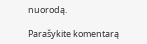nuorodą.

Parašykite komentarą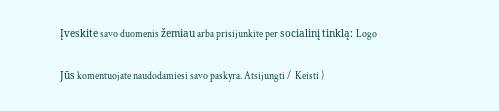Įveskite savo duomenis žemiau arba prisijunkite per socialinį tinklą: Logo

Jūs komentuojate naudodamiesi savo paskyra. Atsijungti /  Keisti )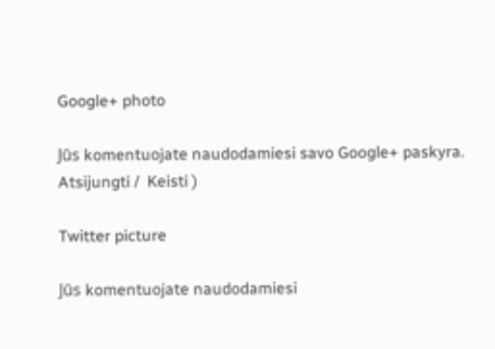Google+ photo

Jūs komentuojate naudodamiesi savo Google+ paskyra. Atsijungti /  Keisti )

Twitter picture

Jūs komentuojate naudodamiesi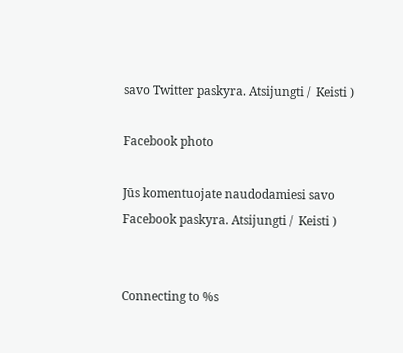savo Twitter paskyra. Atsijungti /  Keisti )

Facebook photo

Jūs komentuojate naudodamiesi savo Facebook paskyra. Atsijungti /  Keisti )


Connecting to %s